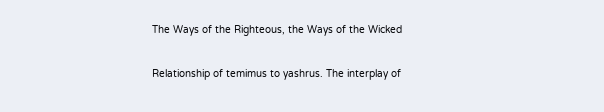The Ways of the Righteous, the Ways of the Wicked

Relationship of temimus to yashrus. The interplay of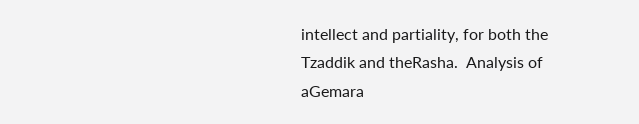intellect and partiality, for both the Tzaddik and theRasha.  Analysis of aGemara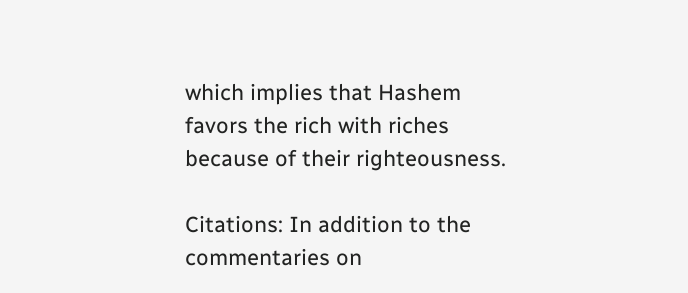which implies that Hashem favors the rich with riches because of their righteousness.

Citations: In addition to the commentaries on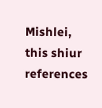Mishlei, this shiur references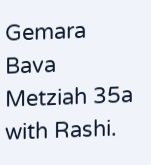Gemara Bava Metziah 35a with Rashi.